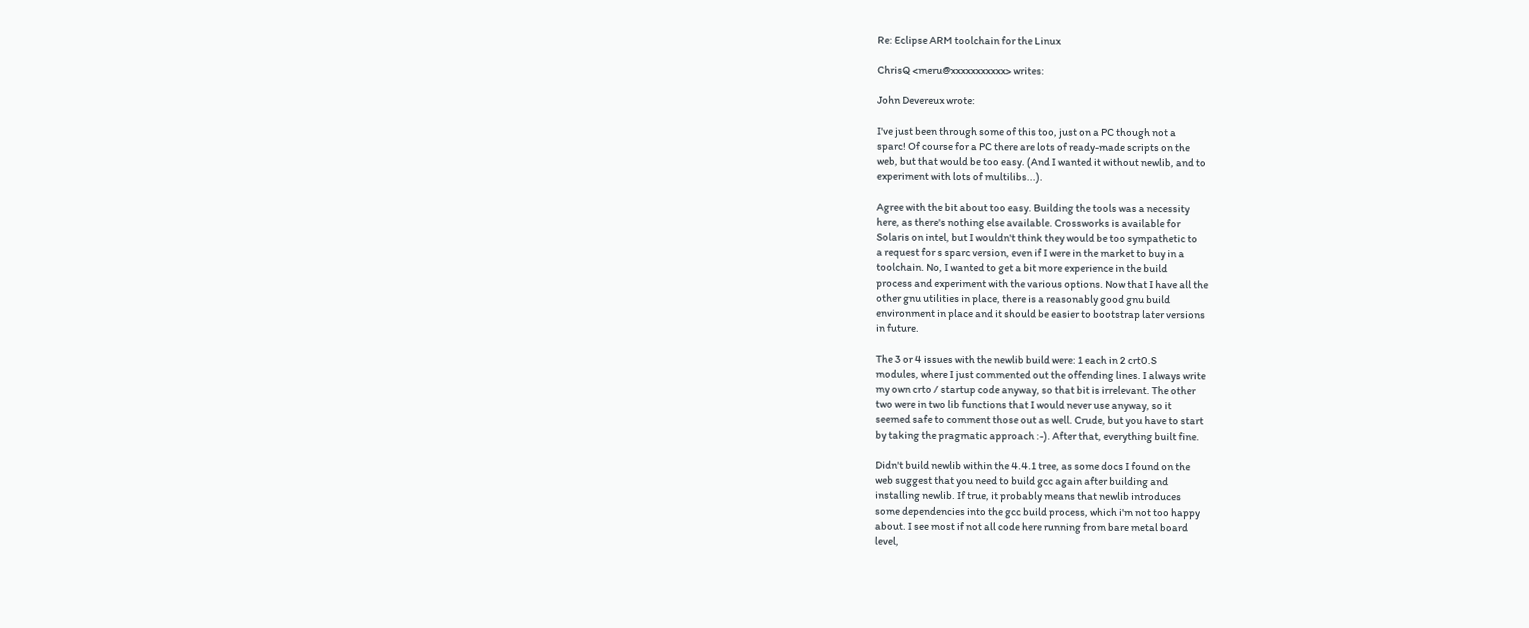Re: Eclipse ARM toolchain for the Linux

ChrisQ <meru@xxxxxxxxxxx> writes:

John Devereux wrote:

I've just been through some of this too, just on a PC though not a
sparc! Of course for a PC there are lots of ready-made scripts on the
web, but that would be too easy. (And I wanted it without newlib, and to
experiment with lots of multilibs...).

Agree with the bit about too easy. Building the tools was a necessity
here, as there's nothing else available. Crossworks is available for
Solaris on intel, but I wouldn't think they would be too sympathetic to
a request for s sparc version, even if I were in the market to buy in a
toolchain. No, I wanted to get a bit more experience in the build
process and experiment with the various options. Now that I have all the
other gnu utilities in place, there is a reasonably good gnu build
environment in place and it should be easier to bootstrap later versions
in future.

The 3 or 4 issues with the newlib build were: 1 each in 2 crt0.S
modules, where I just commented out the offending lines. I always write
my own crto / startup code anyway, so that bit is irrelevant. The other
two were in two lib functions that I would never use anyway, so it
seemed safe to comment those out as well. Crude, but you have to start
by taking the pragmatic approach :-). After that, everything built fine.

Didn't build newlib within the 4.4.1 tree, as some docs I found on the
web suggest that you need to build gcc again after building and
installing newlib. If true, it probably means that newlib introduces
some dependencies into the gcc build process, which i'm not too happy
about. I see most if not all code here running from bare metal board
level,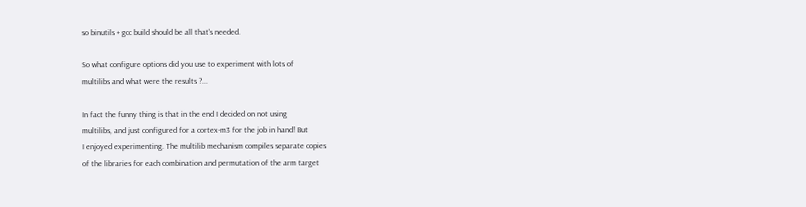so binutils + gcc build should be all that's needed.

So what configure options did you use to experiment with lots of
multilibs and what were the results ?...

In fact the funny thing is that in the end I decided on not using
multilibs, and just configured for a cortex-m3 for the job in hand! But
I enjoyed experimenting. The multilib mechanism compiles separate copies
of the libraries for each combination and permutation of the arm target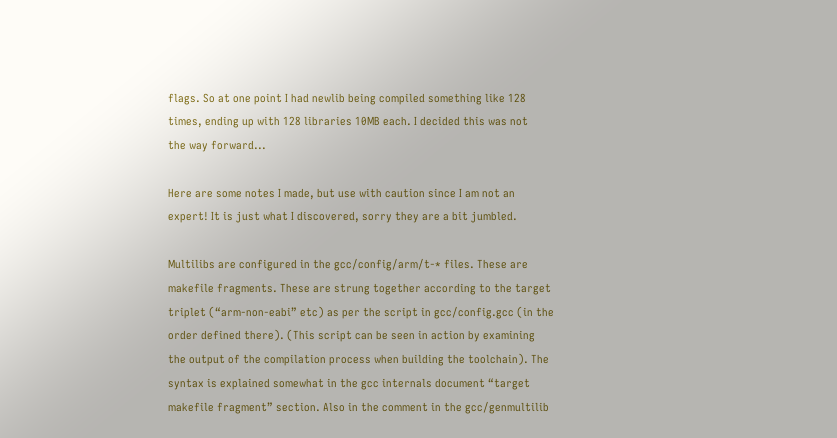flags. So at one point I had newlib being compiled something like 128
times, ending up with 128 libraries 10MB each. I decided this was not
the way forward...

Here are some notes I made, but use with caution since I am not an
expert! It is just what I discovered, sorry they are a bit jumbled.

Multilibs are configured in the gcc/config/arm/t-* files. These are
makefile fragments. These are strung together according to the target
triplet (“arm-non-eabi” etc) as per the script in gcc/config.gcc (in the
order defined there). (This script can be seen in action by examining
the output of the compilation process when building the toolchain). The
syntax is explained somewhat in the gcc internals document “target
makefile fragment” section. Also in the comment in the gcc/genmultilib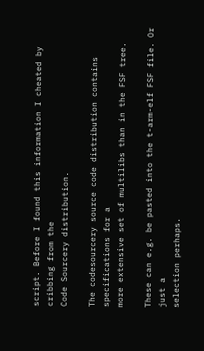script. Before I found this information I cheated by cribbing from the
Code Sourcery distribution.

The codesourcery source code distribution contains specifications for a
more extensive set of multilibs than in the FSF tree.

These can e.g. be pasted into the t-arm-elf FSF file. Or just a
selection perhaps.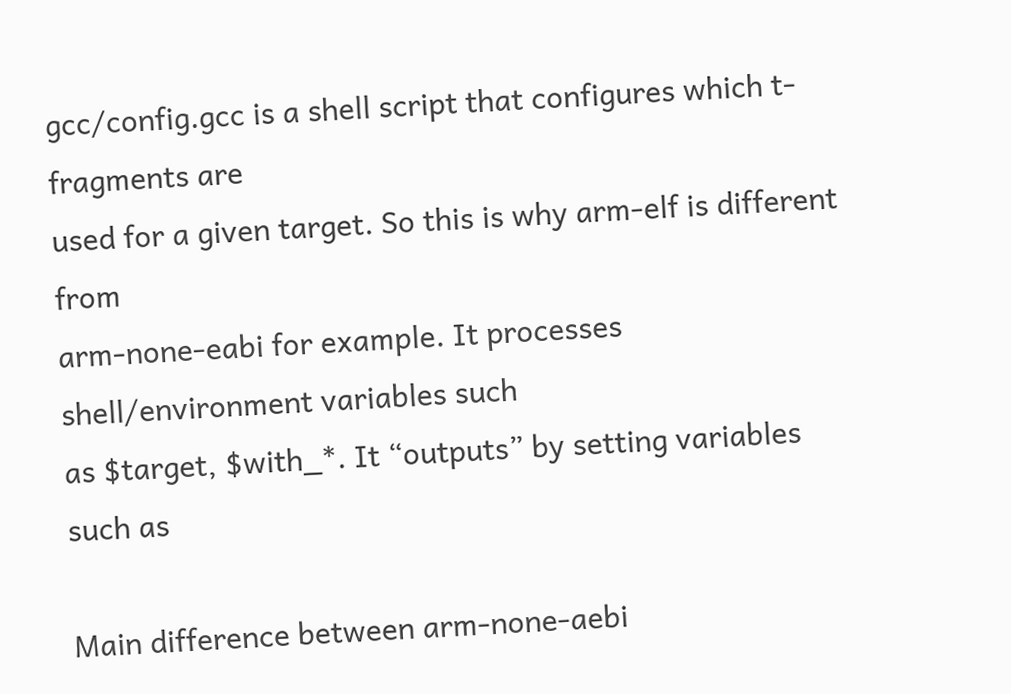gcc/config.gcc is a shell script that configures which t- fragments are
used for a given target. So this is why arm-elf is different from
arm-none-eabi for example. It processes shell/environment variables such
as $target, $with_*. It “outputs” by setting variables such as

Main difference between arm-none-aebi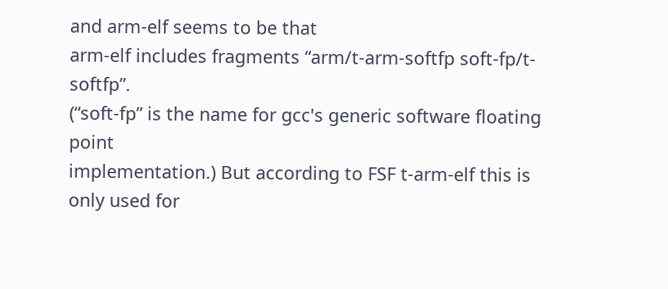and arm-elf seems to be that
arm-elf includes fragments “arm/t-arm-softfp soft-fp/t-softfp”.
(“soft-fp” is the name for gcc's generic software floating point
implementation.) But according to FSF t-arm-elf this is only used for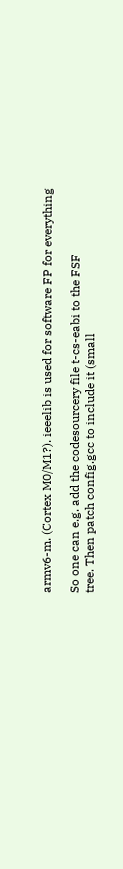armv6-m. (Cortex M0/M1?). ieeelib is used for software FP for everything

So one can e.g. add the codesourcery file t-cs-eabi to the FSF
tree. Then patch config.gcc to include it (small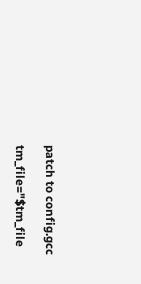patch to config.gcc

tm_file="$tm_file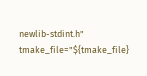newlib-stdint.h"
tmake_file="${tmake_file}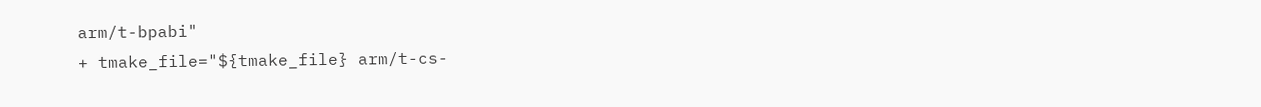arm/t-bpabi"
+ tmake_file="${tmake_file} arm/t-cs-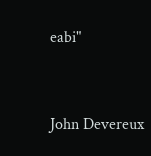eabi"


John Devereux